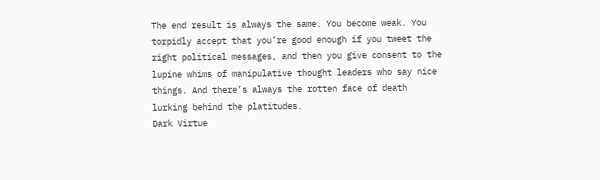The end result is always the same. You become weak. You torpidly accept that you’re good enough if you tweet the right political messages, and then you give consent to the lupine whims of manipulative thought leaders who say nice things. And there’s always the rotten face of death lurking behind the platitudes.
Dark Virtue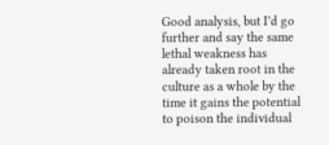Good analysis, but I’d go further and say the same lethal weakness has already taken root in the culture as a whole by the time it gains the potential to poison the individual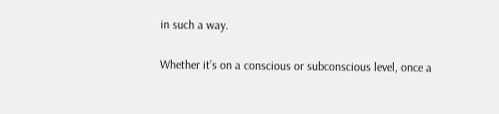in such a way.

Whether it’s on a conscious or subconscious level, once a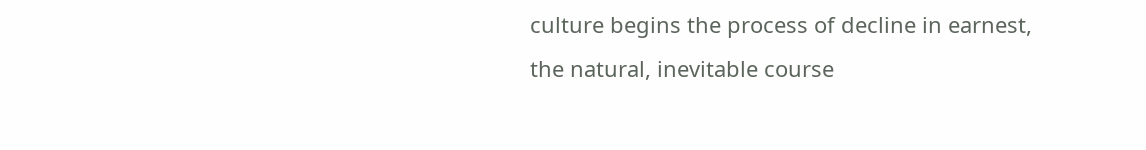culture begins the process of decline in earnest, the natural, inevitable course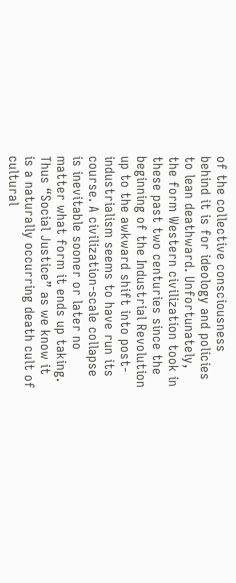of the collective consciousness behind it is for ideology and policies to lean deathward. Unfortunately, the form Western civilization took in these past two centuries since the beginning of the Industrial Revolution up to the awkward shift into post-industrialism seems to have run its course. A civilization-scale collapse is inevitable sooner or later no matter what form it ends up taking. Thus “Social Justice” as we know it is a naturally occurring death cult of cultural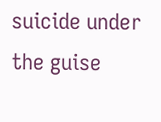suicide under the guise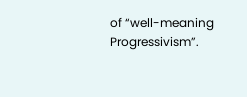of “well-meaning Progressivism”.